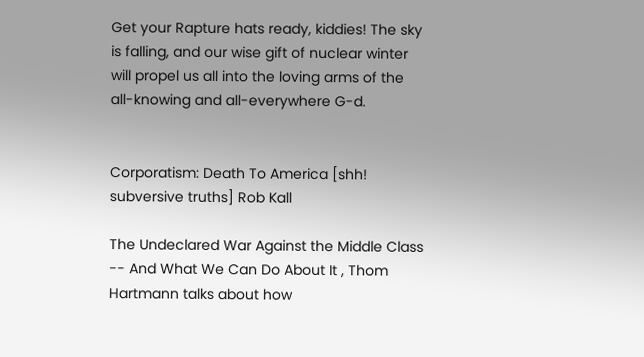Get your Rapture hats ready, kiddies! The sky is falling, and our wise gift of nuclear winter will propel us all into the loving arms of the all-knowing and all-everywhere G-d.


Corporatism: Death To America [shh! subversive truths] Rob Kall

The Undeclared War Against the Middle Class -- And What We Can Do About It , Thom Hartmann talks about how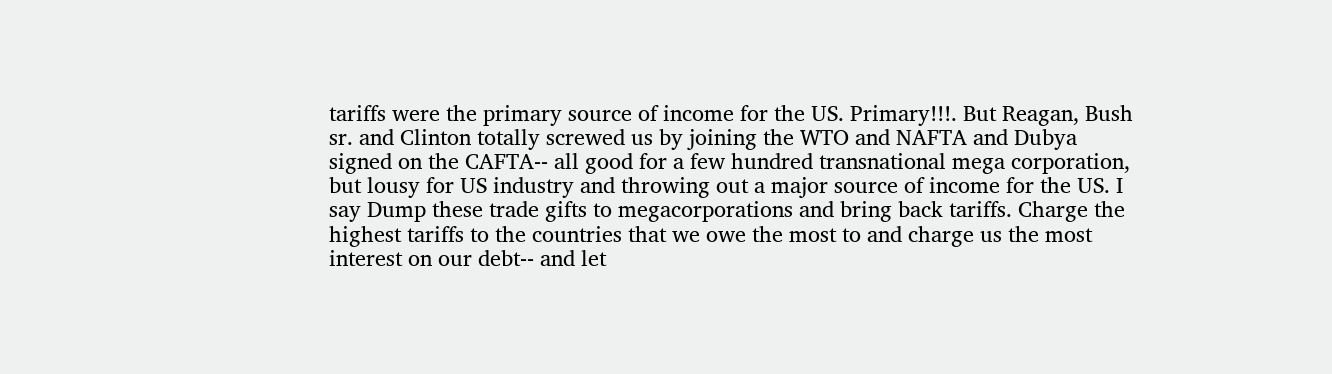tariffs were the primary source of income for the US. Primary!!!. But Reagan, Bush sr. and Clinton totally screwed us by joining the WTO and NAFTA and Dubya signed on the CAFTA-- all good for a few hundred transnational mega corporation, but lousy for US industry and throwing out a major source of income for the US. I say Dump these trade gifts to megacorporations and bring back tariffs. Charge the highest tariffs to the countries that we owe the most to and charge us the most interest on our debt-- and let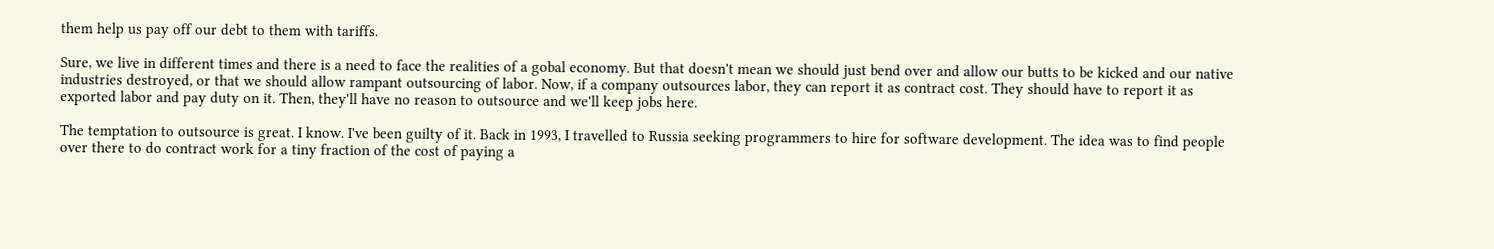them help us pay off our debt to them with tariffs.

Sure, we live in different times and there is a need to face the realities of a gobal economy. But that doesn't mean we should just bend over and allow our butts to be kicked and our native industries destroyed, or that we should allow rampant outsourcing of labor. Now, if a company outsources labor, they can report it as contract cost. They should have to report it as exported labor and pay duty on it. Then, they'll have no reason to outsource and we'll keep jobs here.

The temptation to outsource is great. I know. I've been guilty of it. Back in 1993, I travelled to Russia seeking programmers to hire for software development. The idea was to find people over there to do contract work for a tiny fraction of the cost of paying a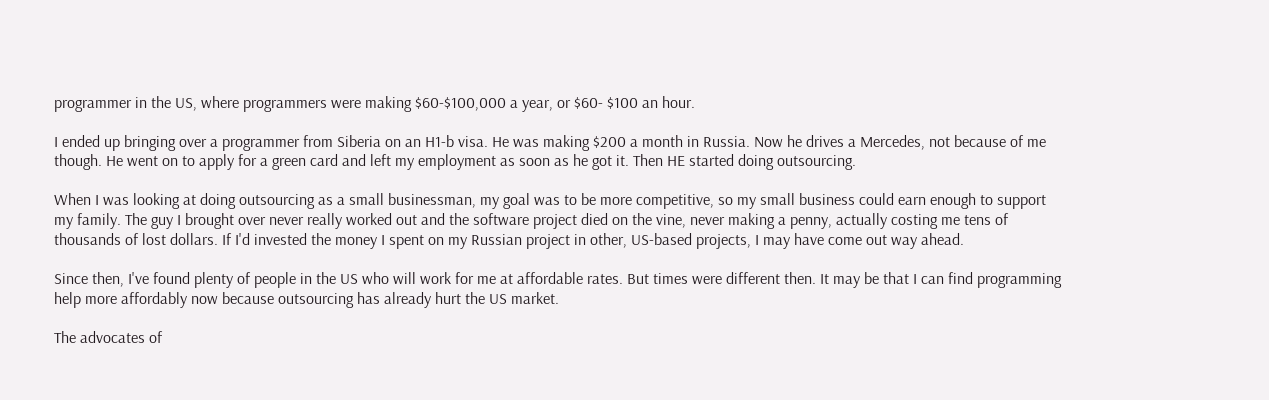programmer in the US, where programmers were making $60-$100,000 a year, or $60- $100 an hour.

I ended up bringing over a programmer from Siberia on an H1-b visa. He was making $200 a month in Russia. Now he drives a Mercedes, not because of me though. He went on to apply for a green card and left my employment as soon as he got it. Then HE started doing outsourcing.

When I was looking at doing outsourcing as a small businessman, my goal was to be more competitive, so my small business could earn enough to support my family. The guy I brought over never really worked out and the software project died on the vine, never making a penny, actually costing me tens of thousands of lost dollars. If I'd invested the money I spent on my Russian project in other, US-based projects, I may have come out way ahead.

Since then, I've found plenty of people in the US who will work for me at affordable rates. But times were different then. It may be that I can find programming help more affordably now because outsourcing has already hurt the US market.

The advocates of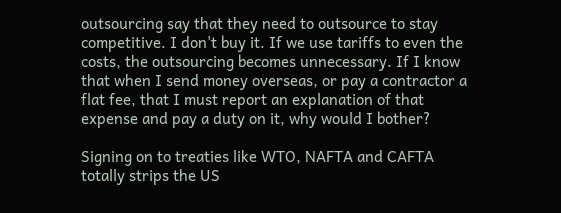outsourcing say that they need to outsource to stay competitive. I don't buy it. If we use tariffs to even the costs, the outsourcing becomes unnecessary. If I know that when I send money overseas, or pay a contractor a flat fee, that I must report an explanation of that expense and pay a duty on it, why would I bother?

Signing on to treaties like WTO, NAFTA and CAFTA totally strips the US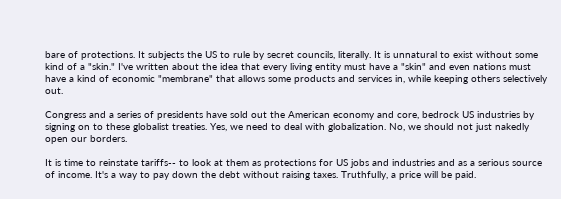bare of protections. It subjects the US to rule by secret councils, literally. It is unnatural to exist without some kind of a "skin." I've written about the idea that every living entity must have a "skin" and even nations must have a kind of economic "membrane" that allows some products and services in, while keeping others selectively out.

Congress and a series of presidents have sold out the American economy and core, bedrock US industries by signing on to these globalist treaties. Yes, we need to deal with globalization. No, we should not just nakedly open our borders.

It is time to reinstate tariffs-- to look at them as protections for US jobs and industries and as a serious source of income. It's a way to pay down the debt without raising taxes. Truthfully, a price will be paid.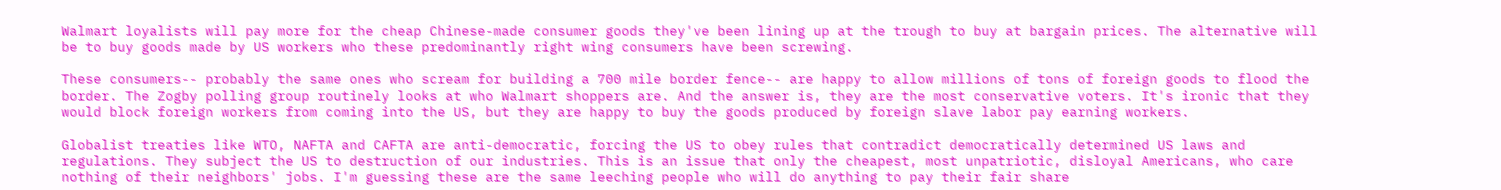Walmart loyalists will pay more for the cheap Chinese-made consumer goods they've been lining up at the trough to buy at bargain prices. The alternative will be to buy goods made by US workers who these predominantly right wing consumers have been screwing.

These consumers-- probably the same ones who scream for building a 700 mile border fence-- are happy to allow millions of tons of foreign goods to flood the border. The Zogby polling group routinely looks at who Walmart shoppers are. And the answer is, they are the most conservative voters. It's ironic that they would block foreign workers from coming into the US, but they are happy to buy the goods produced by foreign slave labor pay earning workers.

Globalist treaties like WTO, NAFTA and CAFTA are anti-democratic, forcing the US to obey rules that contradict democratically determined US laws and regulations. They subject the US to destruction of our industries. This is an issue that only the cheapest, most unpatriotic, disloyal Americans, who care nothing of their neighbors' jobs. I'm guessing these are the same leeching people who will do anything to pay their fair share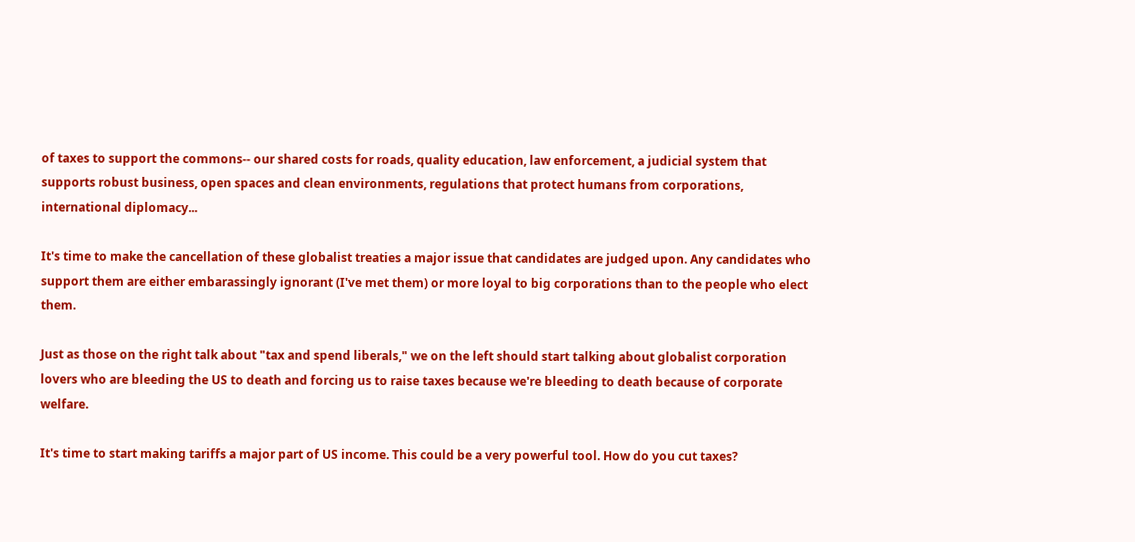of taxes to support the commons-- our shared costs for roads, quality education, law enforcement, a judicial system that supports robust business, open spaces and clean environments, regulations that protect humans from corporations, international diplomacy...

It's time to make the cancellation of these globalist treaties a major issue that candidates are judged upon. Any candidates who support them are either embarassingly ignorant (I've met them) or more loyal to big corporations than to the people who elect them.

Just as those on the right talk about "tax and spend liberals," we on the left should start talking about globalist corporation lovers who are bleeding the US to death and forcing us to raise taxes because we're bleeding to death because of corporate welfare.

It's time to start making tariffs a major part of US income. This could be a very powerful tool. How do you cut taxes?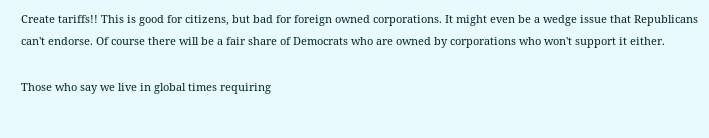Create tariffs!! This is good for citizens, but bad for foreign owned corporations. It might even be a wedge issue that Republicans can't endorse. Of course there will be a fair share of Democrats who are owned by corporations who won't support it either.

Those who say we live in global times requiring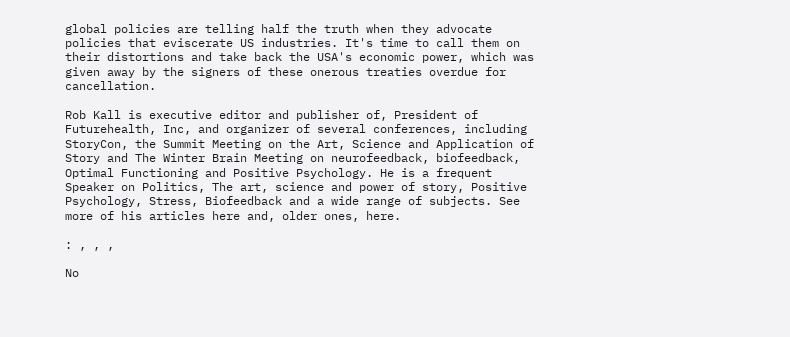global policies are telling half the truth when they advocate policies that eviscerate US industries. It's time to call them on their distortions and take back the USA's economic power, which was given away by the signers of these onerous treaties overdue for cancellation.

Rob Kall is executive editor and publisher of, President of Futurehealth, Inc, and organizer of several conferences, including StoryCon, the Summit Meeting on the Art, Science and Application of Story and The Winter Brain Meeting on neurofeedback, biofeedback, Optimal Functioning and Positive Psychology. He is a frequent Speaker on Politics, The art, science and power of story, Positive Psychology, Stress, Biofeedback and a wide range of subjects. See more of his articles here and, older ones, here.

: , , ,

No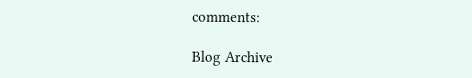comments:

Blog Archive